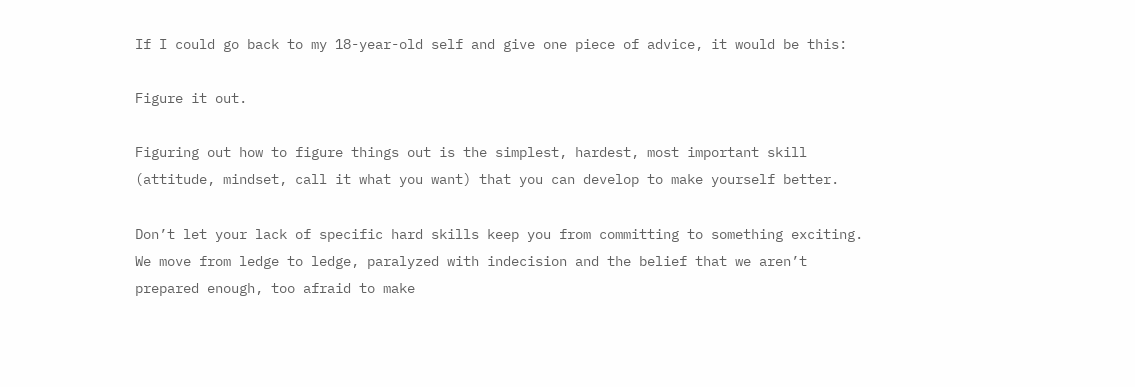If I could go back to my 18-year-old self and give one piece of advice, it would be this:

Figure it out.

Figuring out how to figure things out is the simplest, hardest, most important skill (attitude, mindset, call it what you want) that you can develop to make yourself better.

Don’t let your lack of specific hard skills keep you from committing to something exciting. We move from ledge to ledge, paralyzed with indecision and the belief that we aren’t prepared enough, too afraid to make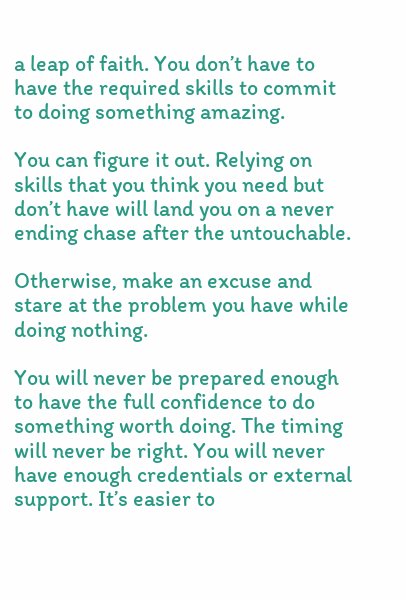a leap of faith. You don’t have to have the required skills to commit to doing something amazing.

You can figure it out. Relying on skills that you think you need but don’t have will land you on a never ending chase after the untouchable.

Otherwise, make an excuse and stare at the problem you have while doing nothing.

You will never be prepared enough to have the full confidence to do something worth doing. The timing will never be right. You will never have enough credentials or external support. It’s easier to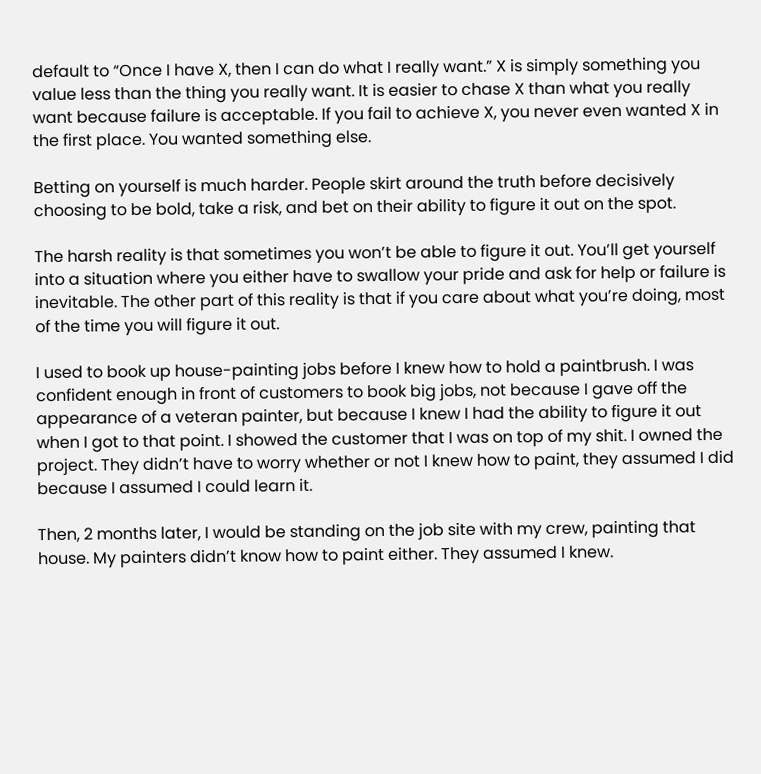default to “Once I have X, then I can do what I really want.” X is simply something you value less than the thing you really want. It is easier to chase X than what you really want because failure is acceptable. If you fail to achieve X, you never even wanted X in the first place. You wanted something else.

Betting on yourself is much harder. People skirt around the truth before decisively choosing to be bold, take a risk, and bet on their ability to figure it out on the spot.

The harsh reality is that sometimes you won’t be able to figure it out. You’ll get yourself into a situation where you either have to swallow your pride and ask for help or failure is inevitable. The other part of this reality is that if you care about what you’re doing, most of the time you will figure it out.

I used to book up house-painting jobs before I knew how to hold a paintbrush. I was confident enough in front of customers to book big jobs, not because I gave off the appearance of a veteran painter, but because I knew I had the ability to figure it out when I got to that point. I showed the customer that I was on top of my shit. I owned the project. They didn’t have to worry whether or not I knew how to paint, they assumed I did because I assumed I could learn it.

Then, 2 months later, I would be standing on the job site with my crew, painting that house. My painters didn’t know how to paint either. They assumed I knew.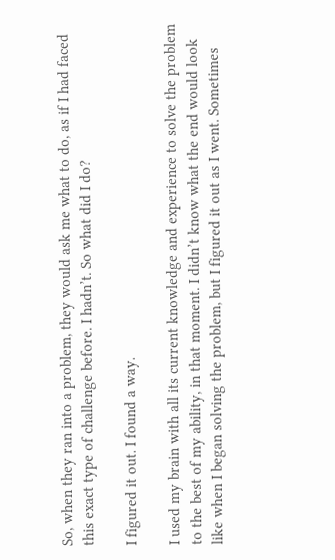So, when they ran into a problem, they would ask me what to do, as if I had faced this exact type of challenge before. I hadn’t. So what did I do?

I figured it out. I found a way.

I used my brain with all its current knowledge and experience to solve the problem to the best of my ability, in that moment. I didn’t know what the end would look like when I began solving the problem, but I figured it out as I went. Sometimes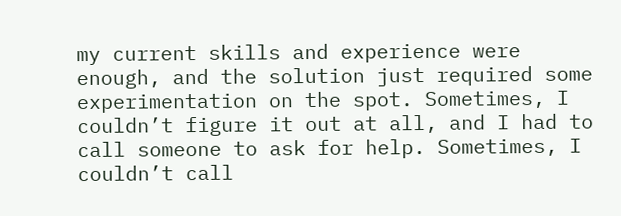my current skills and experience were enough, and the solution just required some experimentation on the spot. Sometimes, I couldn’t figure it out at all, and I had to call someone to ask for help. Sometimes, I couldn’t call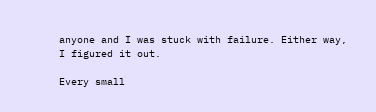anyone and I was stuck with failure. Either way, I figured it out.

Every small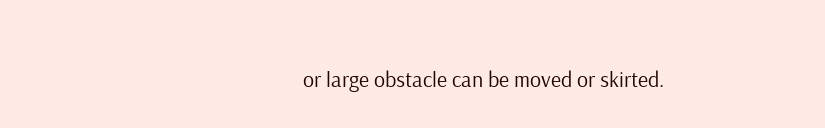or large obstacle can be moved or skirted.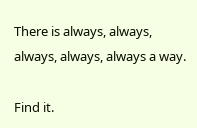There is always, always, always, always, always a way.

Find it.